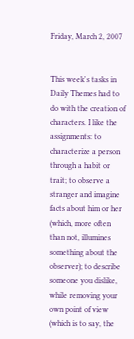Friday, March 2, 2007


This week's tasks in Daily Themes had to do with the creation of characters. I like the assignments: to characterize a person through a habit or trait; to observe a stranger and imagine facts about him or her (which, more often than not, illumines something about the observer); to describe someone you dislike, while removing your own point of view (which is to say, the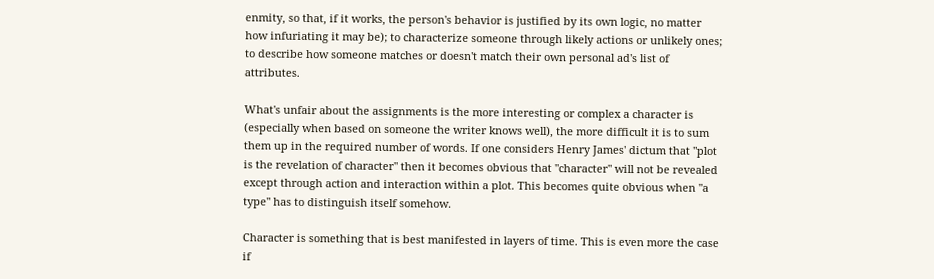enmity, so that, if it works, the person's behavior is justified by its own logic, no matter how infuriating it may be); to characterize someone through likely actions or unlikely ones; to describe how someone matches or doesn't match their own personal ad's list of attributes.

What's unfair about the assignments is the more interesting or complex a character is (especially when based on someone the writer knows well), the more difficult it is to sum them up in the required number of words. If one considers Henry James' dictum that "plot is the revelation of character" then it becomes obvious that "character" will not be revealed except through action and interaction within a plot. This becomes quite obvious when "a type" has to distinguish itself somehow.

Character is something that is best manifested in layers of time. This is even more the case if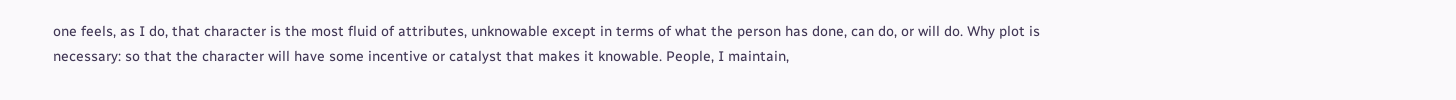one feels, as I do, that character is the most fluid of attributes, unknowable except in terms of what the person has done, can do, or will do. Why plot is necessary: so that the character will have some incentive or catalyst that makes it knowable. People, I maintain,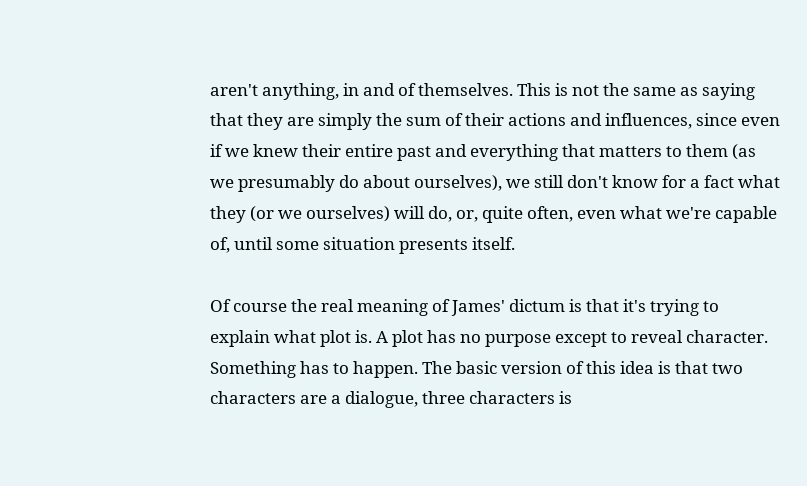aren't anything, in and of themselves. This is not the same as saying that they are simply the sum of their actions and influences, since even if we knew their entire past and everything that matters to them (as we presumably do about ourselves), we still don't know for a fact what they (or we ourselves) will do, or, quite often, even what we're capable of, until some situation presents itself.

Of course the real meaning of James' dictum is that it's trying to explain what plot is. A plot has no purpose except to reveal character. Something has to happen. The basic version of this idea is that two characters are a dialogue, three characters is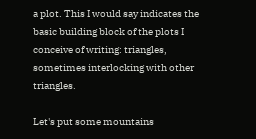a plot. This I would say indicates the basic building block of the plots I conceive of writing: triangles, sometimes interlocking with other triangles.

Let's put some mountains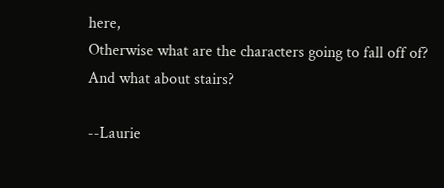here,
Otherwise what are the characters going to fall off of?
And what about stairs?

--Laurie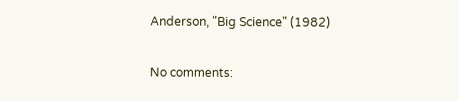Anderson, "Big Science" (1982)

No comments: